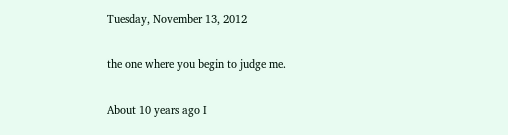Tuesday, November 13, 2012

the one where you begin to judge me.

About 10 years ago I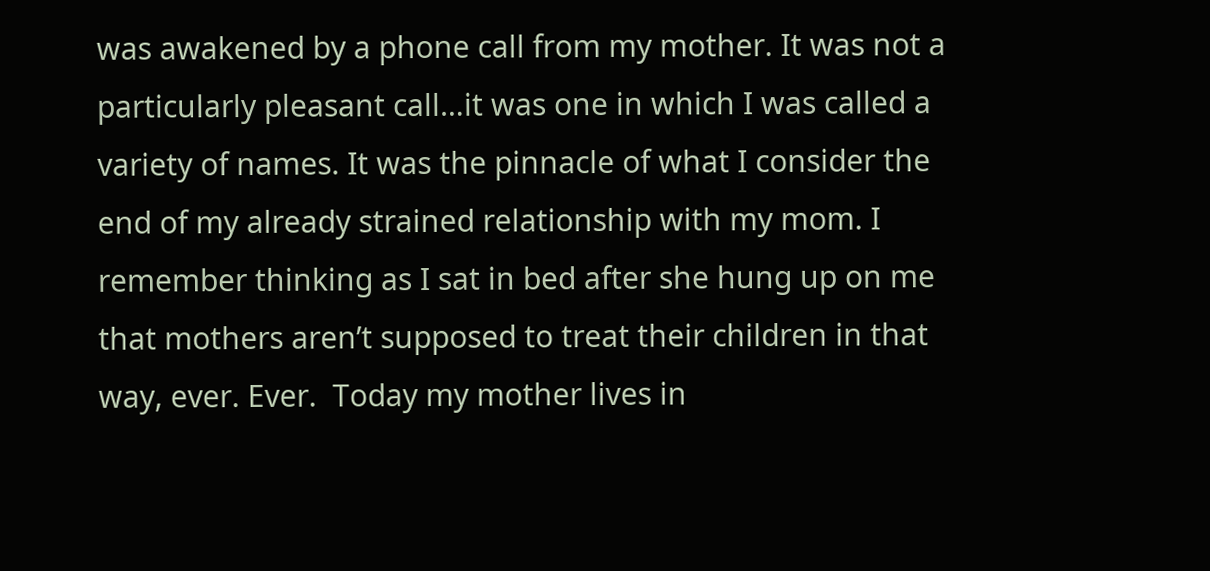was awakened by a phone call from my mother. It was not a particularly pleasant call…it was one in which I was called a variety of names. It was the pinnacle of what I consider the end of my already strained relationship with my mom. I remember thinking as I sat in bed after she hung up on me that mothers aren’t supposed to treat their children in that way, ever. Ever.  Today my mother lives in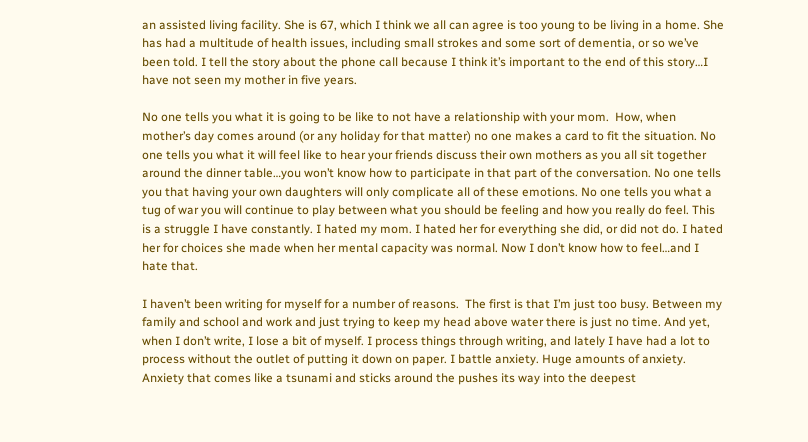an assisted living facility. She is 67, which I think we all can agree is too young to be living in a home. She has had a multitude of health issues, including small strokes and some sort of dementia, or so we’ve been told. I tell the story about the phone call because I think it’s important to the end of this story…I have not seen my mother in five years.

No one tells you what it is going to be like to not have a relationship with your mom.  How, when mother’s day comes around (or any holiday for that matter) no one makes a card to fit the situation. No one tells you what it will feel like to hear your friends discuss their own mothers as you all sit together around the dinner table…you won’t know how to participate in that part of the conversation. No one tells you that having your own daughters will only complicate all of these emotions. No one tells you what a tug of war you will continue to play between what you should be feeling and how you really do feel. This is a struggle I have constantly. I hated my mom. I hated her for everything she did, or did not do. I hated her for choices she made when her mental capacity was normal. Now I don’t know how to feel…and I hate that.

I haven’t been writing for myself for a number of reasons.  The first is that I’m just too busy. Between my family and school and work and just trying to keep my head above water there is just no time. And yet, when I don’t write, I lose a bit of myself. I process things through writing, and lately I have had a lot to process without the outlet of putting it down on paper. I battle anxiety. Huge amounts of anxiety. Anxiety that comes like a tsunami and sticks around the pushes its way into the deepest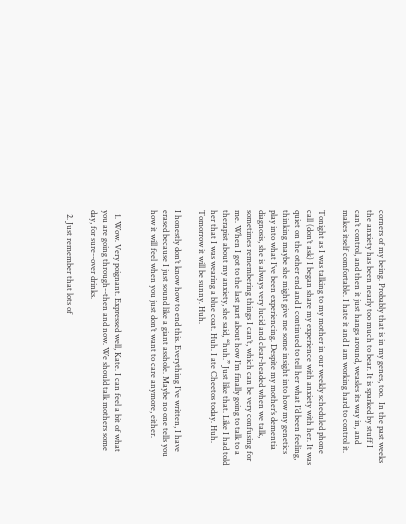corners of my being. Probably that is in my genes, too.  In the past weeks the anxiety has been nearly too much to bear. It is sparked by stuff I can’t control, and then it just hangs around, weasles its way in, and makes itself comfortable. I hate it and I am working hard to control it.

Tonight as I was talking to my mother in our weekly scheduled phone call (don’t ask) I began share my experience with anxiety with her. It was quiet on the other end and I continued to tell her what I’d been feeling, thinking maybe she might give me some insight into how my genetics play into what I’ve been experiencing. Despite my mother’s dementia diagnosis, she is always very lucid and clear-headed when we talk, sometimes remembering things I can’t, which can be very confusing for me. When I got to the last part about how I’m finally going to talk to a therapist about my anxiety, she said, “huh.” Just like that. Like I had told her that I was wearing a blue coat. Huh. I ate Cheetos today. Huh. Tomorrow it will be sunny. Huh.

I honestly don’t know how to end this. Everything I’ve written, I have erased because I just sound like a giant asshole. Maybe no one tells you how it will feel when you just don’t want to care anymore, either.


  1. Wow. Very poignant. Expressed well, Kate. I can feel a bit of what you are going through--then and now. We should talk mothers some day, for sure--over drinks.

  2. Just remember that lots of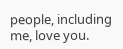people, including me, love you.